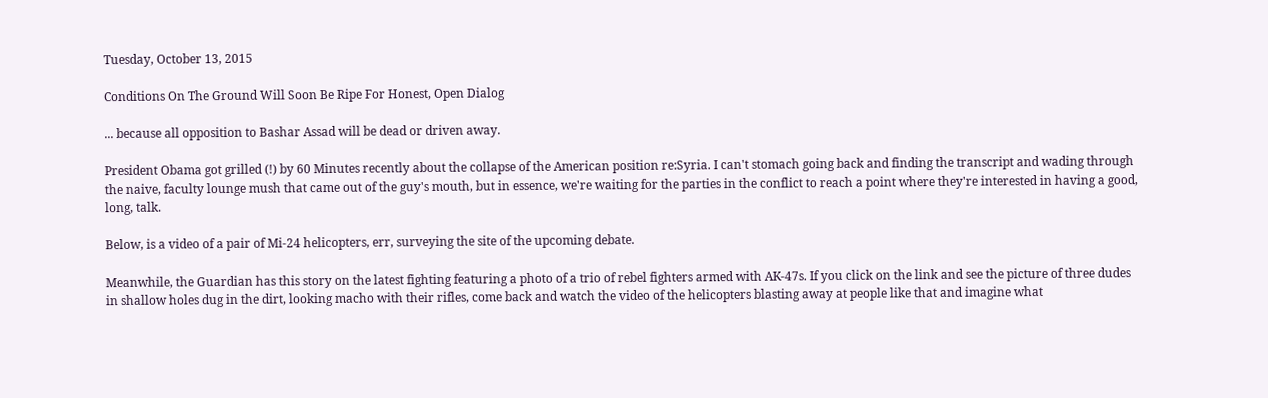Tuesday, October 13, 2015

Conditions On The Ground Will Soon Be Ripe For Honest, Open Dialog

... because all opposition to Bashar Assad will be dead or driven away.

President Obama got grilled (!) by 60 Minutes recently about the collapse of the American position re:Syria. I can't stomach going back and finding the transcript and wading through the naive, faculty lounge mush that came out of the guy's mouth, but in essence, we're waiting for the parties in the conflict to reach a point where they're interested in having a good, long, talk.

Below, is a video of a pair of Mi-24 helicopters, err, surveying the site of the upcoming debate.

Meanwhile, the Guardian has this story on the latest fighting featuring a photo of a trio of rebel fighters armed with AK-47s. If you click on the link and see the picture of three dudes in shallow holes dug in the dirt, looking macho with their rifles, come back and watch the video of the helicopters blasting away at people like that and imagine what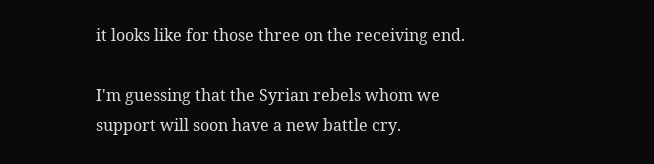it looks like for those three on the receiving end.

I'm guessing that the Syrian rebels whom we support will soon have a new battle cry.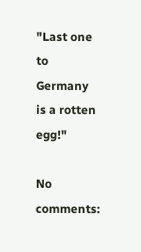"Last one to Germany is a rotten egg!"

No comments: